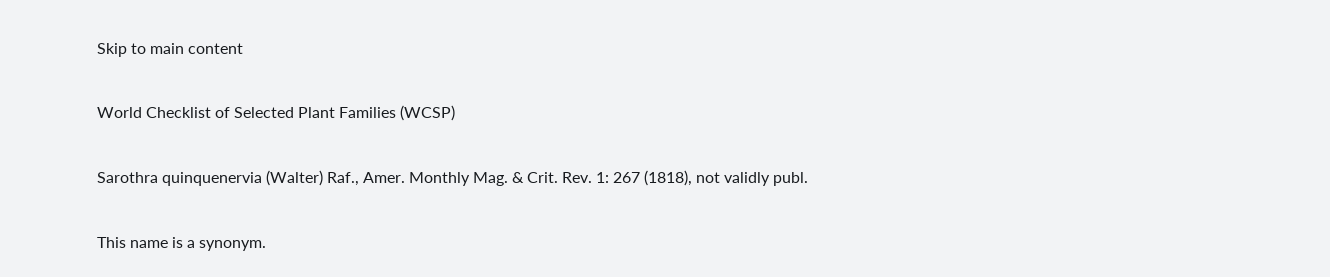Skip to main content

World Checklist of Selected Plant Families (WCSP)

Sarothra quinquenervia (Walter) Raf., Amer. Monthly Mag. & Crit. Rev. 1: 267 (1818), not validly publ.

This name is a synonym.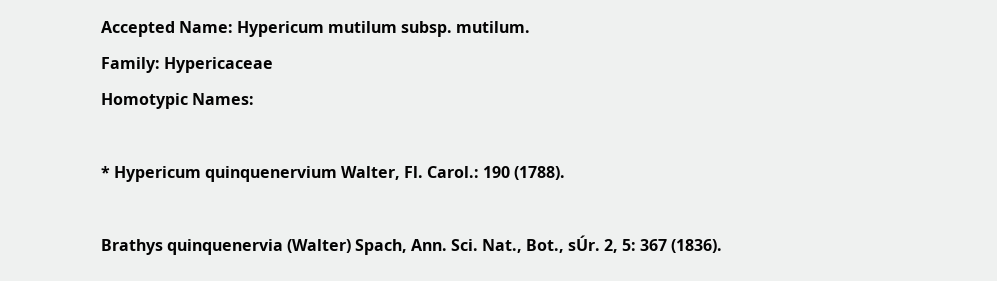Accepted Name: Hypericum mutilum subsp. mutilum.
Family: Hypericaceae
Homotypic Names:

* Hypericum quinquenervium Walter, Fl. Carol.: 190 (1788).

Brathys quinquenervia (Walter) Spach, Ann. Sci. Nat., Bot., sÚr. 2, 5: 367 (1836).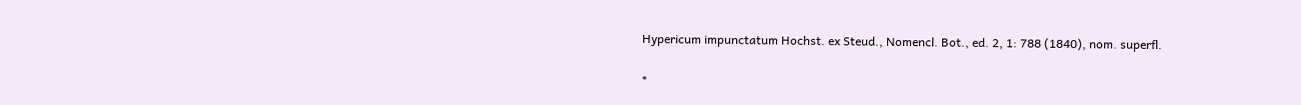Hypericum impunctatum Hochst. ex Steud., Nomencl. Bot., ed. 2, 1: 788 (1840), nom. superfl.

*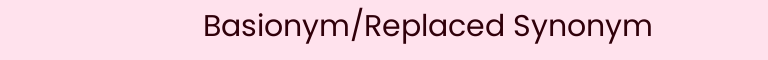Basionym/Replaced Synonym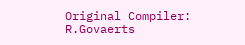Original Compiler: R.Govaerts